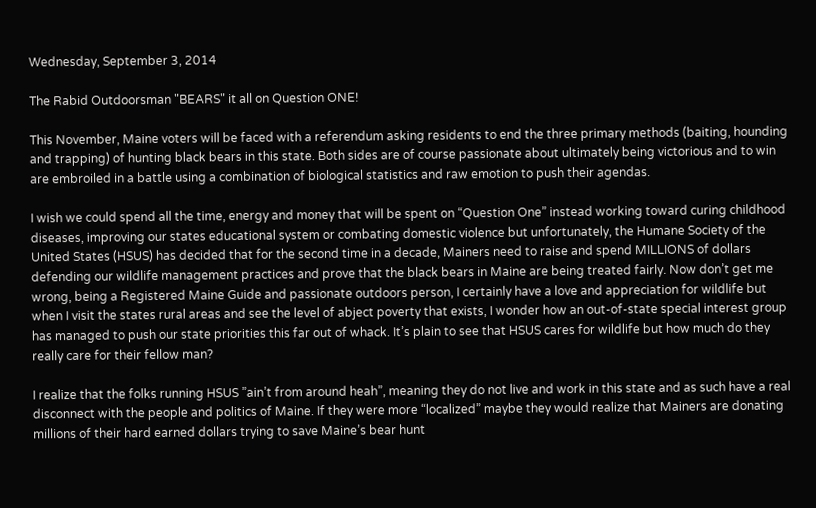Wednesday, September 3, 2014

The Rabid Outdoorsman "BEARS" it all on Question ONE!

This November, Maine voters will be faced with a referendum asking residents to end the three primary methods (baiting, hounding and trapping) of hunting black bears in this state. Both sides are of course passionate about ultimately being victorious and to win are embroiled in a battle using a combination of biological statistics and raw emotion to push their agendas.

I wish we could spend all the time, energy and money that will be spent on “Question One” instead working toward curing childhood diseases, improving our states educational system or combating domestic violence but unfortunately, the Humane Society of the United States (HSUS) has decided that for the second time in a decade, Mainers need to raise and spend MILLIONS of dollars defending our wildlife management practices and prove that the black bears in Maine are being treated fairly. Now don’t get me wrong, being a Registered Maine Guide and passionate outdoors person, I certainly have a love and appreciation for wildlife but when I visit the states rural areas and see the level of abject poverty that exists, I wonder how an out-of-state special interest group has managed to push our state priorities this far out of whack. It’s plain to see that HSUS cares for wildlife but how much do they really care for their fellow man?

I realize that the folks running HSUS ”ain’t from around heah”, meaning they do not live and work in this state and as such have a real disconnect with the people and politics of Maine. If they were more “localized” maybe they would realize that Mainers are donating millions of their hard earned dollars trying to save Maine’s bear hunt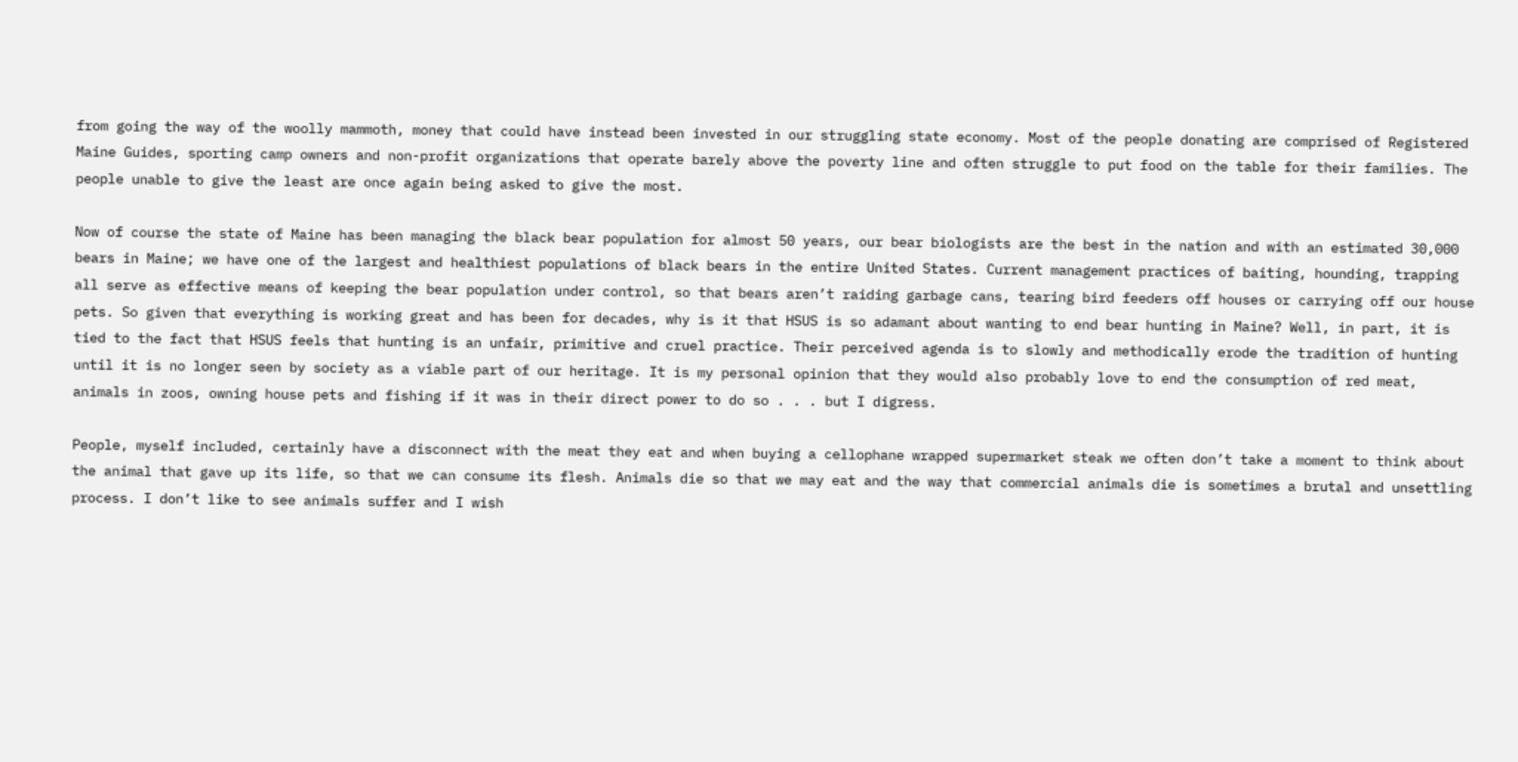from going the way of the woolly mammoth, money that could have instead been invested in our struggling state economy. Most of the people donating are comprised of Registered Maine Guides, sporting camp owners and non-profit organizations that operate barely above the poverty line and often struggle to put food on the table for their families. The people unable to give the least are once again being asked to give the most.

Now of course the state of Maine has been managing the black bear population for almost 50 years, our bear biologists are the best in the nation and with an estimated 30,000 bears in Maine; we have one of the largest and healthiest populations of black bears in the entire United States. Current management practices of baiting, hounding, trapping all serve as effective means of keeping the bear population under control, so that bears aren’t raiding garbage cans, tearing bird feeders off houses or carrying off our house pets. So given that everything is working great and has been for decades, why is it that HSUS is so adamant about wanting to end bear hunting in Maine? Well, in part, it is tied to the fact that HSUS feels that hunting is an unfair, primitive and cruel practice. Their perceived agenda is to slowly and methodically erode the tradition of hunting until it is no longer seen by society as a viable part of our heritage. It is my personal opinion that they would also probably love to end the consumption of red meat, animals in zoos, owning house pets and fishing if it was in their direct power to do so . . . but I digress.

People, myself included, certainly have a disconnect with the meat they eat and when buying a cellophane wrapped supermarket steak we often don’t take a moment to think about the animal that gave up its life, so that we can consume its flesh. Animals die so that we may eat and the way that commercial animals die is sometimes a brutal and unsettling process. I don’t like to see animals suffer and I wish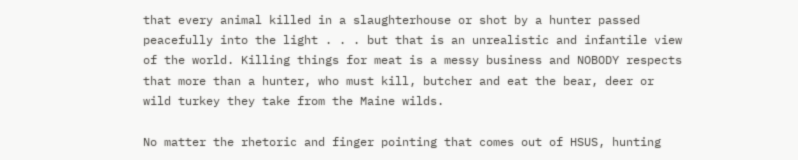that every animal killed in a slaughterhouse or shot by a hunter passed peacefully into the light . . . but that is an unrealistic and infantile view of the world. Killing things for meat is a messy business and NOBODY respects that more than a hunter, who must kill, butcher and eat the bear, deer or wild turkey they take from the Maine wilds.

No matter the rhetoric and finger pointing that comes out of HSUS, hunting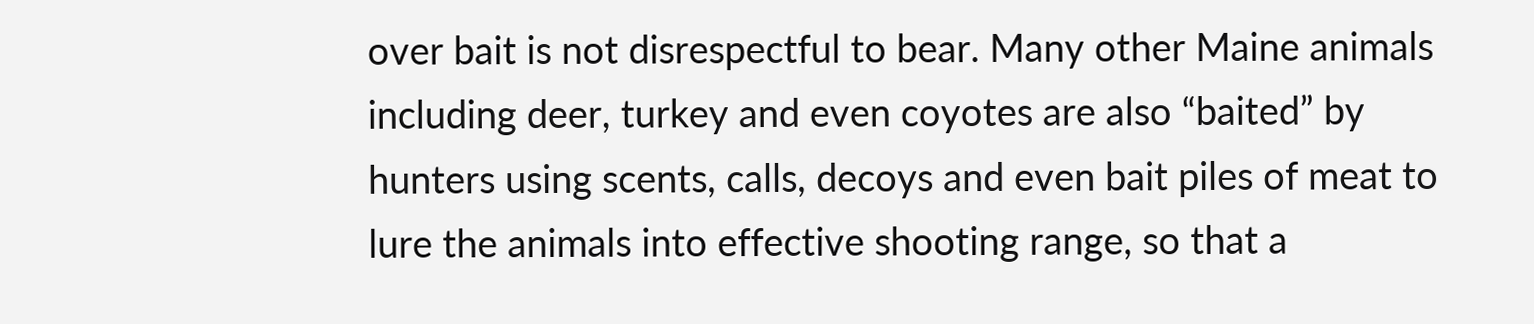over bait is not disrespectful to bear. Many other Maine animals including deer, turkey and even coyotes are also “baited” by hunters using scents, calls, decoys and even bait piles of meat to lure the animals into effective shooting range, so that a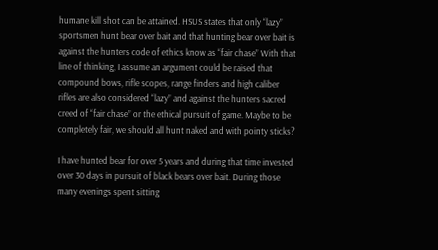humane kill shot can be attained. HSUS states that only “lazy” sportsmen hunt bear over bait and that hunting bear over bait is against the hunters code of ethics know as “fair chase” With that line of thinking, I assume an argument could be raised that compound bows, rifle scopes, range finders and high caliber rifles are also considered “lazy” and against the hunters sacred creed of “fair chase” or the ethical pursuit of game. Maybe to be completely fair, we should all hunt naked and with pointy sticks?

I have hunted bear for over 5 years and during that time invested over 30 days in pursuit of black bears over bait. During those many evenings spent sitting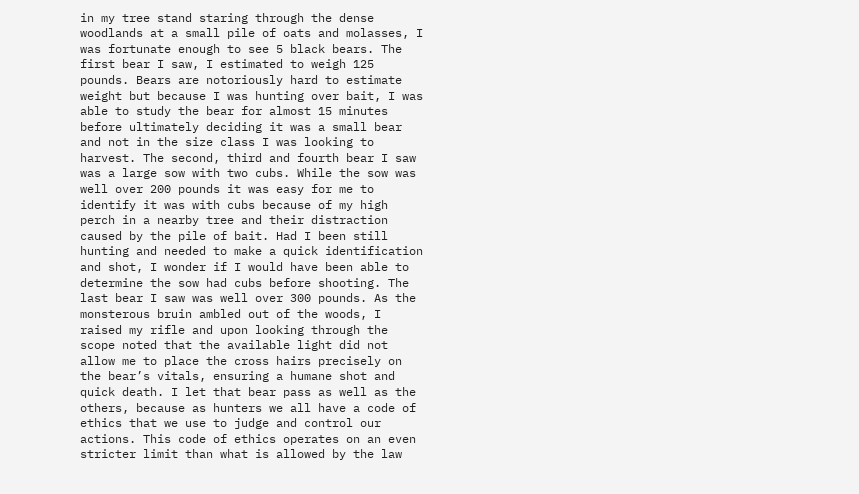in my tree stand staring through the dense woodlands at a small pile of oats and molasses, I was fortunate enough to see 5 black bears. The first bear I saw, I estimated to weigh 125 pounds. Bears are notoriously hard to estimate weight but because I was hunting over bait, I was able to study the bear for almost 15 minutes before ultimately deciding it was a small bear and not in the size class I was looking to harvest. The second, third and fourth bear I saw was a large sow with two cubs. While the sow was well over 200 pounds it was easy for me to identify it was with cubs because of my high perch in a nearby tree and their distraction caused by the pile of bait. Had I been still hunting and needed to make a quick identification and shot, I wonder if I would have been able to determine the sow had cubs before shooting. The last bear I saw was well over 300 pounds. As the monsterous bruin ambled out of the woods, I raised my rifle and upon looking through the scope noted that the available light did not allow me to place the cross hairs precisely on the bear’s vitals, ensuring a humane shot and quick death. I let that bear pass as well as the others, because as hunters we all have a code of ethics that we use to judge and control our actions. This code of ethics operates on an even stricter limit than what is allowed by the law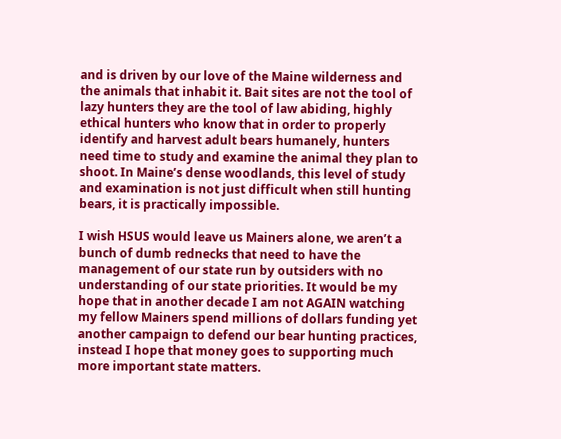and is driven by our love of the Maine wilderness and the animals that inhabit it. Bait sites are not the tool of lazy hunters they are the tool of law abiding, highly ethical hunters who know that in order to properly identify and harvest adult bears humanely, hunters need time to study and examine the animal they plan to shoot. In Maine’s dense woodlands, this level of study and examination is not just difficult when still hunting bears, it is practically impossible.

I wish HSUS would leave us Mainers alone, we aren’t a bunch of dumb rednecks that need to have the management of our state run by outsiders with no understanding of our state priorities. It would be my hope that in another decade I am not AGAIN watching my fellow Mainers spend millions of dollars funding yet another campaign to defend our bear hunting practices, instead I hope that money goes to supporting much more important state matters.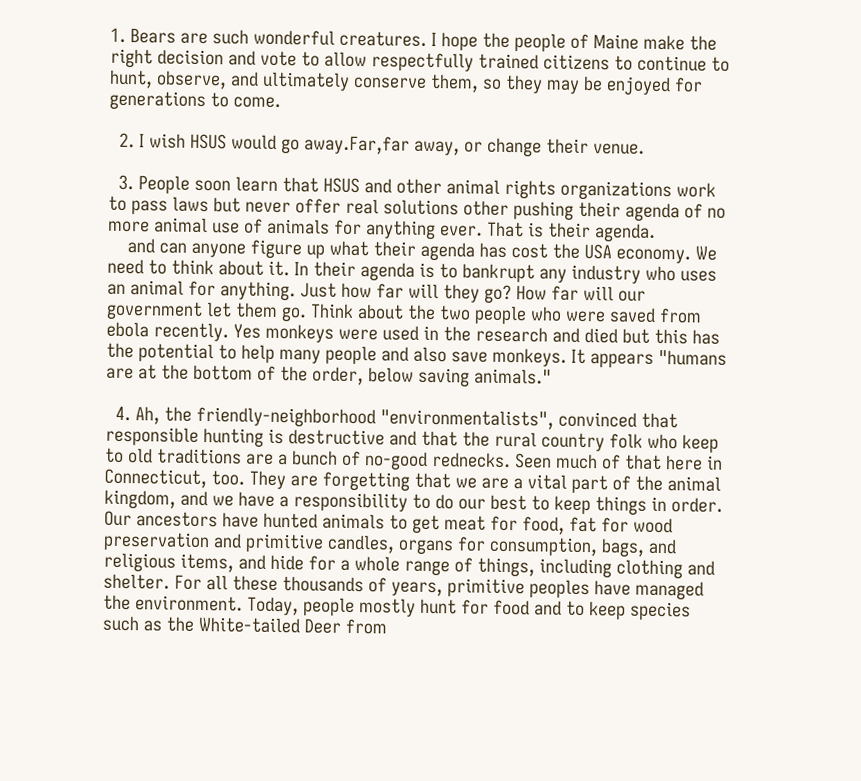1. Bears are such wonderful creatures. I hope the people of Maine make the right decision and vote to allow respectfully trained citizens to continue to hunt, observe, and ultimately conserve them, so they may be enjoyed for generations to come.

  2. I wish HSUS would go away.Far,far away, or change their venue.

  3. People soon learn that HSUS and other animal rights organizations work to pass laws but never offer real solutions other pushing their agenda of no more animal use of animals for anything ever. That is their agenda.
    and can anyone figure up what their agenda has cost the USA economy. We need to think about it. In their agenda is to bankrupt any industry who uses an animal for anything. Just how far will they go? How far will our government let them go. Think about the two people who were saved from ebola recently. Yes monkeys were used in the research and died but this has the potential to help many people and also save monkeys. It appears "humans are at the bottom of the order, below saving animals."

  4. Ah, the friendly-neighborhood "environmentalists", convinced that responsible hunting is destructive and that the rural country folk who keep to old traditions are a bunch of no-good rednecks. Seen much of that here in Connecticut, too. They are forgetting that we are a vital part of the animal kingdom, and we have a responsibility to do our best to keep things in order. Our ancestors have hunted animals to get meat for food, fat for wood preservation and primitive candles, organs for consumption, bags, and religious items, and hide for a whole range of things, including clothing and shelter. For all these thousands of years, primitive peoples have managed the environment. Today, people mostly hunt for food and to keep species such as the White-tailed Deer from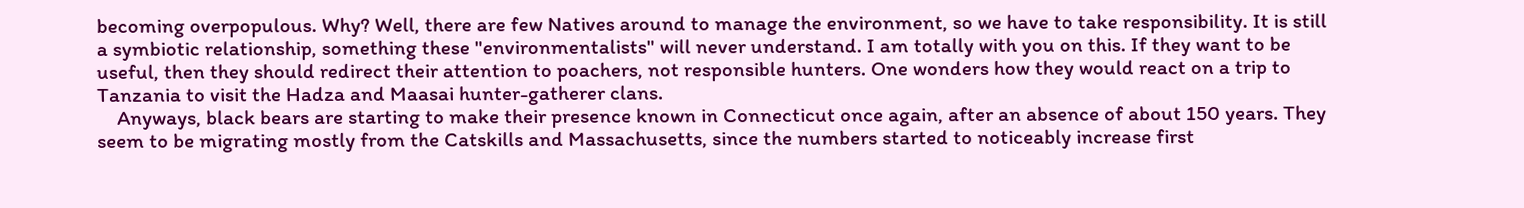becoming overpopulous. Why? Well, there are few Natives around to manage the environment, so we have to take responsibility. It is still a symbiotic relationship, something these "environmentalists" will never understand. I am totally with you on this. If they want to be useful, then they should redirect their attention to poachers, not responsible hunters. One wonders how they would react on a trip to Tanzania to visit the Hadza and Maasai hunter-gatherer clans.
    Anyways, black bears are starting to make their presence known in Connecticut once again, after an absence of about 150 years. They seem to be migrating mostly from the Catskills and Massachusetts, since the numbers started to noticeably increase first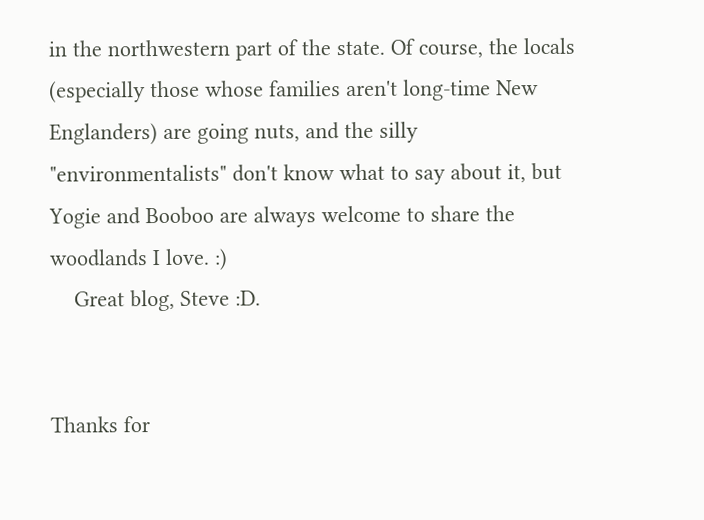in the northwestern part of the state. Of course, the locals (especially those whose families aren't long-time New Englanders) are going nuts, and the silly "environmentalists" don't know what to say about it, but Yogie and Booboo are always welcome to share the woodlands I love. :)
    Great blog, Steve :D.


Thanks for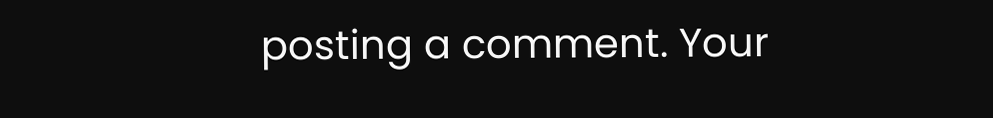posting a comment. Your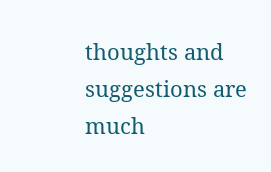thoughts and suggestions are much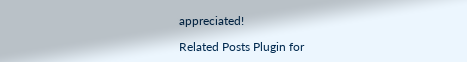appreciated!

Related Posts Plugin for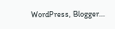WordPress, Blogger...